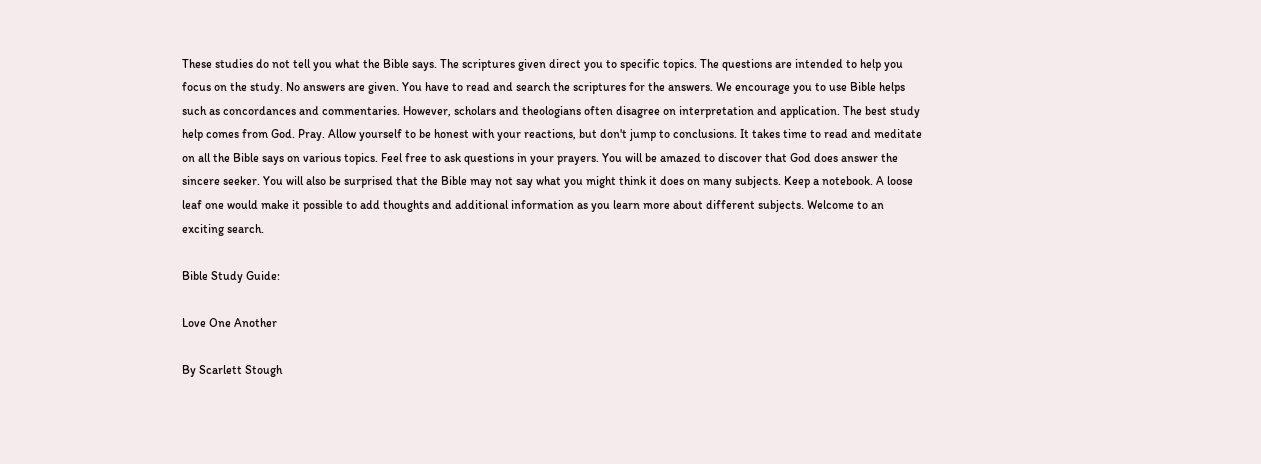These studies do not tell you what the Bible says. The scriptures given direct you to specific topics. The questions are intended to help you focus on the study. No answers are given. You have to read and search the scriptures for the answers. We encourage you to use Bible helps such as concordances and commentaries. However, scholars and theologians often disagree on interpretation and application. The best study help comes from God. Pray. Allow yourself to be honest with your reactions, but don't jump to conclusions. It takes time to read and meditate on all the Bible says on various topics. Feel free to ask questions in your prayers. You will be amazed to discover that God does answer the sincere seeker. You will also be surprised that the Bible may not say what you might think it does on many subjects. Keep a notebook. A loose leaf one would make it possible to add thoughts and additional information as you learn more about different subjects. Welcome to an exciting search.

Bible Study Guide:

Love One Another

By Scarlett Stough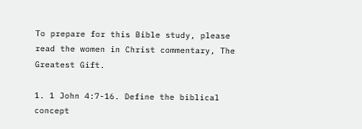To prepare for this Bible study, please read the women in Christ commentary, The Greatest Gift.

1. 1 John 4:7-16. Define the biblical concept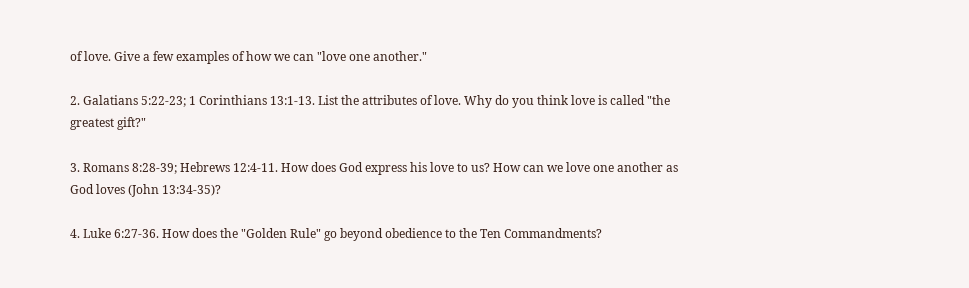of love. Give a few examples of how we can "love one another."

2. Galatians 5:22-23; 1 Corinthians 13:1-13. List the attributes of love. Why do you think love is called "the greatest gift?"

3. Romans 8:28-39; Hebrews 12:4-11. How does God express his love to us? How can we love one another as God loves (John 13:34-35)?

4. Luke 6:27-36. How does the "Golden Rule" go beyond obedience to the Ten Commandments?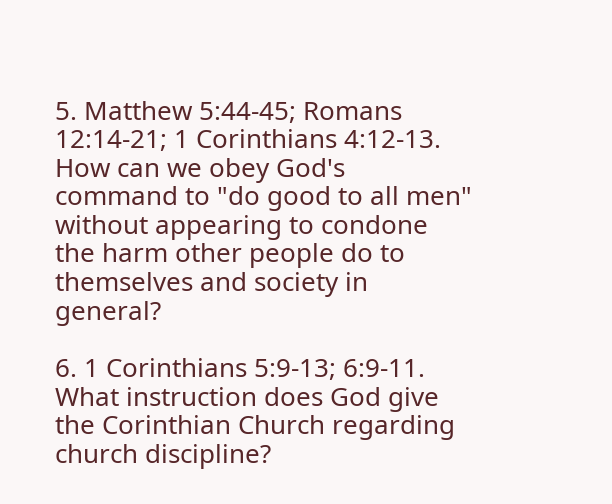5. Matthew 5:44-45; Romans 12:14-21; 1 Corinthians 4:12-13. How can we obey God's command to "do good to all men" without appearing to condone the harm other people do to themselves and society in general?

6. 1 Corinthians 5:9-13; 6:9-11. What instruction does God give the Corinthian Church regarding church discipline?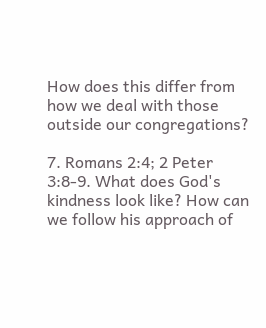How does this differ from how we deal with those outside our congregations?

7. Romans 2:4; 2 Peter 3:8-9. What does God's kindness look like? How can we follow his approach of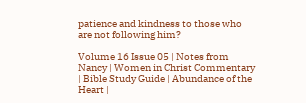patience and kindness to those who are not following him?

Volume 16 Issue 05 | Notes from Nancy | Women in Christ Commentary | Bible Study Guide | Abundance of the Heart |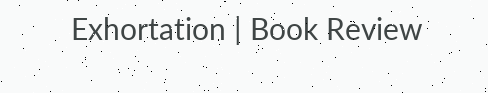Exhortation | Book Review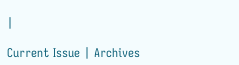|

Current Issue | Archives